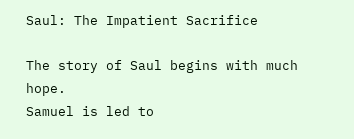Saul: The Impatient Sacrifice

The story of Saul begins with much hope.
Samuel is led to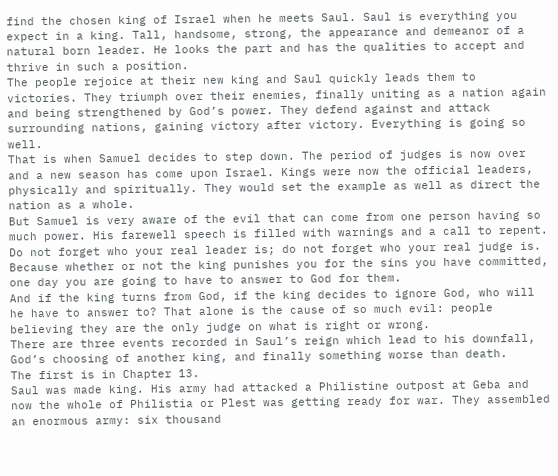find the chosen king of Israel when he meets Saul. Saul is everything you expect in a king. Tall, handsome, strong, the appearance and demeanor of a natural born leader. He looks the part and has the qualities to accept and thrive in such a position.
The people rejoice at their new king and Saul quickly leads them to victories. They triumph over their enemies, finally uniting as a nation again and being strengthened by God’s power. They defend against and attack surrounding nations, gaining victory after victory. Everything is going so well.
That is when Samuel decides to step down. The period of judges is now over and a new season has come upon Israel. Kings were now the official leaders, physically and spiritually. They would set the example as well as direct the nation as a whole.
But Samuel is very aware of the evil that can come from one person having so much power. His farewell speech is filled with warnings and a call to repent. Do not forget who your real leader is; do not forget who your real judge is. Because whether or not the king punishes you for the sins you have committed, one day you are going to have to answer to God for them.
And if the king turns from God, if the king decides to ignore God, who will he have to answer to? That alone is the cause of so much evil: people believing they are the only judge on what is right or wrong.
There are three events recorded in Saul’s reign which lead to his downfall, God’s choosing of another king, and finally something worse than death.
The first is in Chapter 13.
Saul was made king. His army had attacked a Philistine outpost at Geba and now the whole of Philistia or Plest was getting ready for war. They assembled an enormous army: six thousand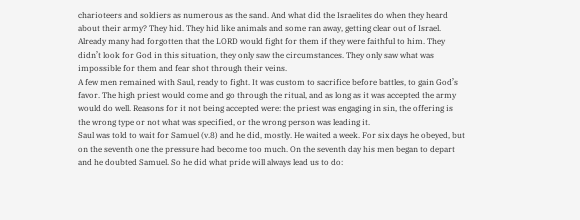charioteers and soldiers as numerous as the sand. And what did the Israelites do when they heard about their army? They hid. They hid like animals and some ran away, getting clear out of Israel. Already many had forgotten that the LORD would fight for them if they were faithful to him. They didn’t look for God in this situation, they only saw the circumstances. They only saw what was impossible for them and fear shot through their veins.
A few men remained with Saul, ready to fight. It was custom to sacrifice before battles, to gain God’s favor. The high priest would come and go through the ritual, and as long as it was accepted the army would do well. Reasons for it not being accepted were: the priest was engaging in sin, the offering is the wrong type or not what was specified, or the wrong person was leading it.
Saul was told to wait for Samuel (v.8) and he did, mostly. He waited a week. For six days he obeyed, but on the seventh one the pressure had become too much. On the seventh day his men began to depart and he doubted Samuel. So he did what pride will always lead us to do: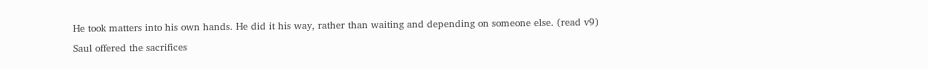He took matters into his own hands. He did it his way, rather than waiting and depending on someone else. (read v9)
Saul offered the sacrifices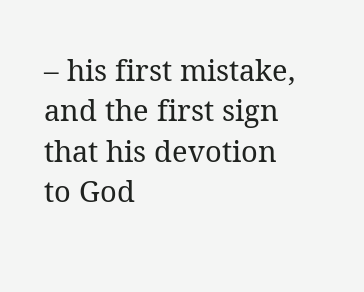– his first mistake, and the first sign that his devotion to God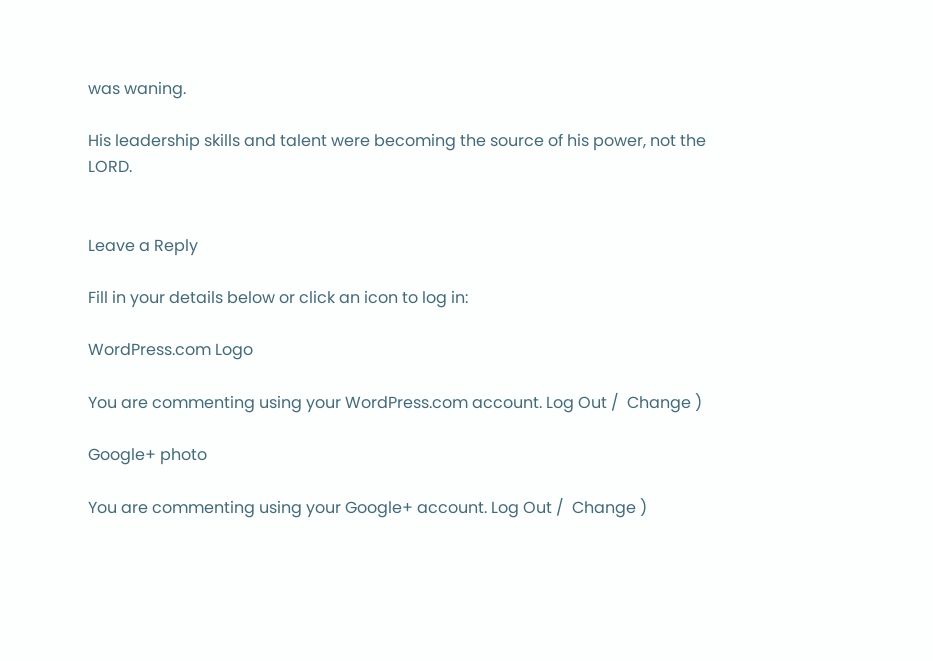was waning.

His leadership skills and talent were becoming the source of his power, not the LORD.


Leave a Reply

Fill in your details below or click an icon to log in:

WordPress.com Logo

You are commenting using your WordPress.com account. Log Out /  Change )

Google+ photo

You are commenting using your Google+ account. Log Out /  Change )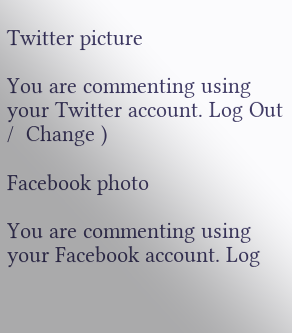Twitter picture

You are commenting using your Twitter account. Log Out /  Change )

Facebook photo

You are commenting using your Facebook account. Log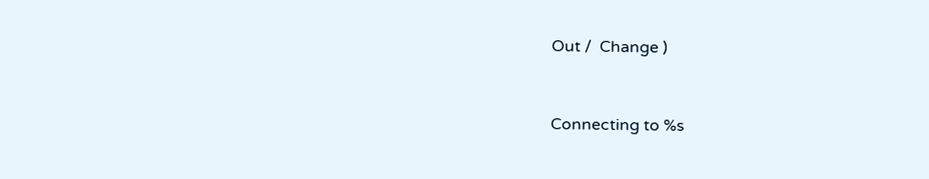Out /  Change )


Connecting to %s